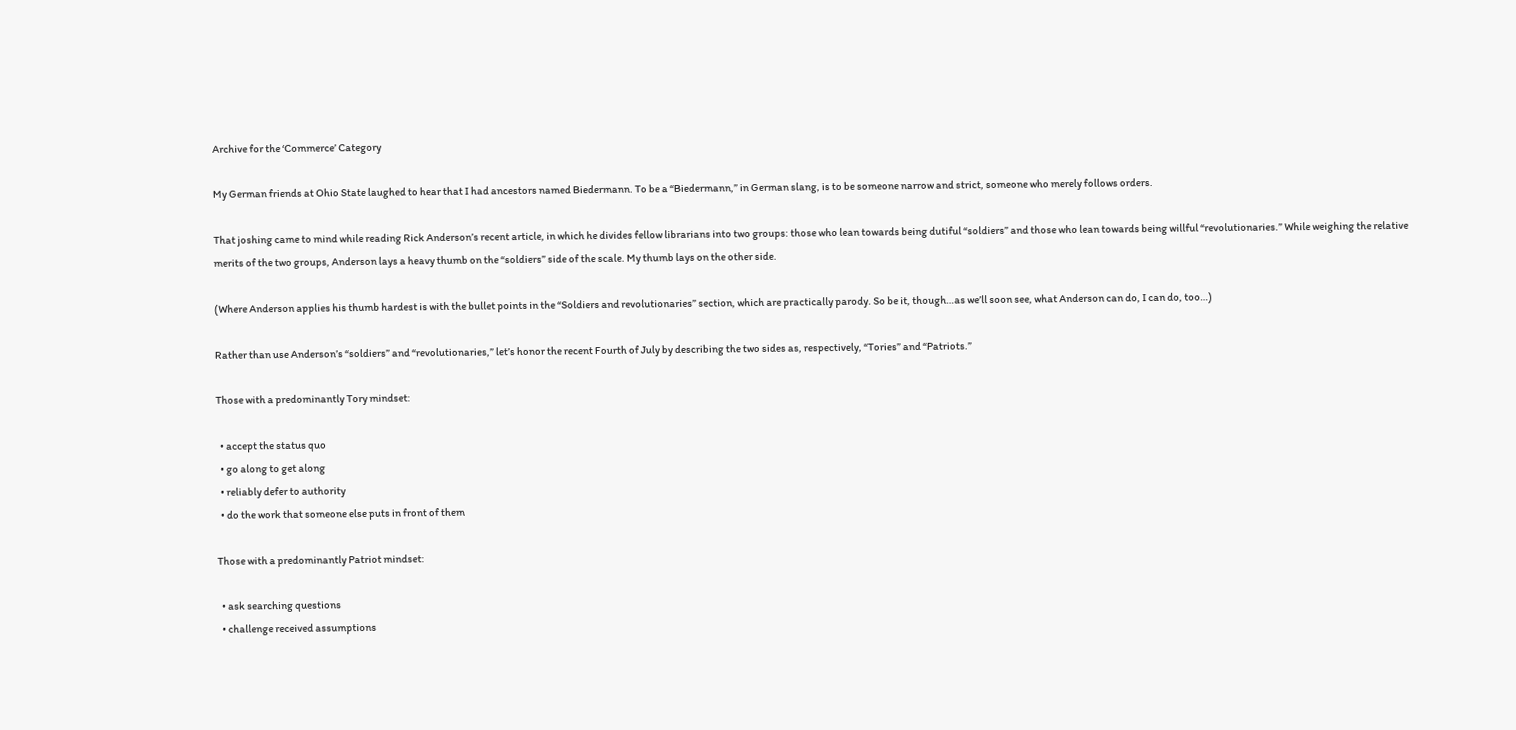Archive for the ‘Commerce’ Category

My German friends at Ohio State laughed to hear that I had ancestors named Biedermann. To be a “Biedermann,” in German slang, is to be someone narrow and strict, someone who merely follows orders.

That joshing came to mind while reading Rick Anderson’s recent article, in which he divides fellow librarians into two groups: those who lean towards being dutiful “soldiers” and those who lean towards being willful “revolutionaries.” While weighing the relative merits of the two groups, Anderson lays a heavy thumb on the “soldiers” side of the scale. My thumb lays on the other side.

(Where Anderson applies his thumb hardest is with the bullet points in the “Soldiers and revolutionaries” section, which are practically parody. So be it, though…as we’ll soon see, what Anderson can do, I can do, too…)

Rather than use Anderson’s “soldiers” and “revolutionaries,” let’s honor the recent Fourth of July by describing the two sides as, respectively, “Tories” and “Patriots.”

Those with a predominantly Tory mindset:

  • accept the status quo
  • go along to get along
  • reliably defer to authority
  • do the work that someone else puts in front of them

Those with a predominantly Patriot mindset:

  • ask searching questions
  • challenge received assumptions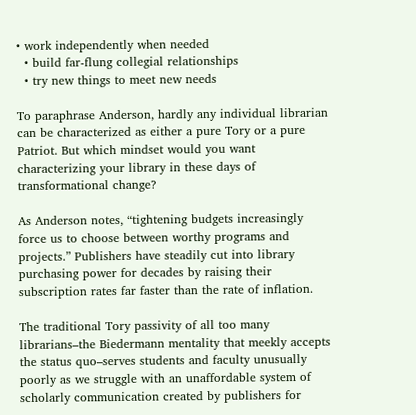• work independently when needed
  • build far-flung collegial relationships
  • try new things to meet new needs

To paraphrase Anderson, hardly any individual librarian can be characterized as either a pure Tory or a pure Patriot. But which mindset would you want characterizing your library in these days of transformational change?

As Anderson notes, “tightening budgets increasingly force us to choose between worthy programs and projects.” Publishers have steadily cut into library purchasing power for decades by raising their subscription rates far faster than the rate of inflation.

The traditional Tory passivity of all too many librarians–the Biedermann mentality that meekly accepts the status quo–serves students and faculty unusually poorly as we struggle with an unaffordable system of scholarly communication created by publishers for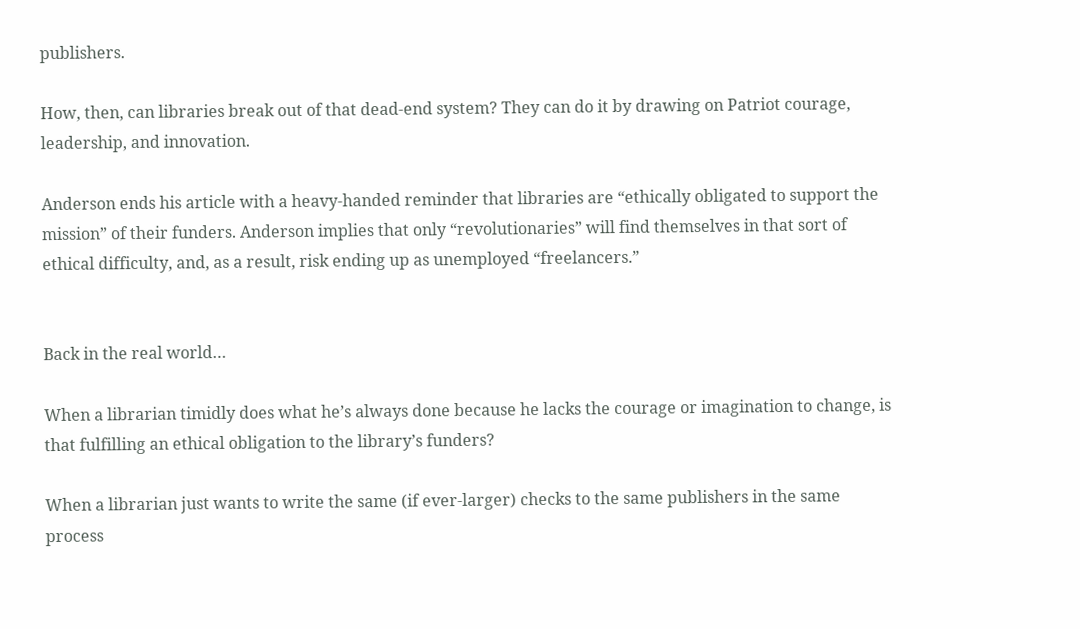publishers.

How, then, can libraries break out of that dead-end system? They can do it by drawing on Patriot courage, leadership, and innovation.

Anderson ends his article with a heavy-handed reminder that libraries are “ethically obligated to support the mission” of their funders. Anderson implies that only “revolutionaries” will find themselves in that sort of ethical difficulty, and, as a result, risk ending up as unemployed “freelancers.”


Back in the real world…

When a librarian timidly does what he’s always done because he lacks the courage or imagination to change, is that fulfilling an ethical obligation to the library’s funders?

When a librarian just wants to write the same (if ever-larger) checks to the same publishers in the same process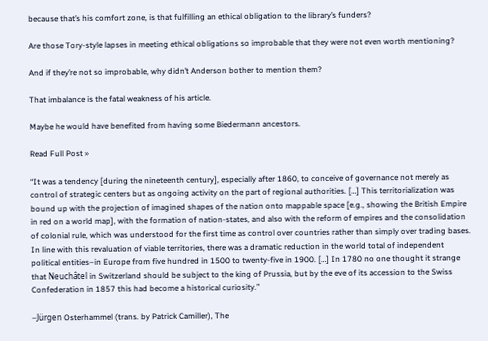because that’s his comfort zone, is that fulfilling an ethical obligation to the library’s funders?

Are those Tory-style lapses in meeting ethical obligations so improbable that they were not even worth mentioning?

And if they’re not so improbable, why didn’t Anderson bother to mention them?

That imbalance is the fatal weakness of his article.

Maybe he would have benefited from having some Biedermann ancestors.

Read Full Post »

“It was a tendency [during the nineteenth century], especially after 1860, to conceive of governance not merely as control of strategic centers but as ongoing activity on the part of regional authorities. […] This territorialization was bound up with the projection of imagined shapes of the nation onto mappable space [e.g., showing the British Empire in red on a world map], with the formation of nation-states, and also with the reform of empires and the consolidation of colonial rule, which was understood for the first time as control over countries rather than simply over trading bases. In line with this revaluation of viable territories, there was a dramatic reduction in the world total of independent political entities–in Europe from five hundred in 1500 to twenty-five in 1900. […] In 1780 no one thought it strange that Neuchâtel in Switzerland should be subject to the king of Prussia, but by the eve of its accession to the Swiss Confederation in 1857 this had become a historical curiosity.”

–Jürgen Osterhammel (trans. by Patrick Camiller), The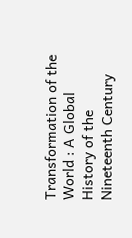Transformation of the World : A Global History of the Nineteenth Century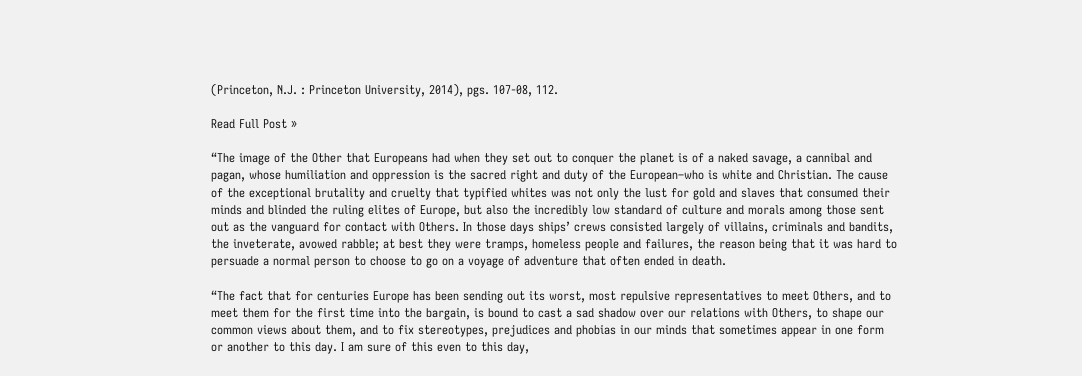(Princeton, N.J. : Princeton University, 2014), pgs. 107-08, 112.

Read Full Post »

“The image of the Other that Europeans had when they set out to conquer the planet is of a naked savage, a cannibal and pagan, whose humiliation and oppression is the sacred right and duty of the European–who is white and Christian. The cause of the exceptional brutality and cruelty that typified whites was not only the lust for gold and slaves that consumed their minds and blinded the ruling elites of Europe, but also the incredibly low standard of culture and morals among those sent out as the vanguard for contact with Others. In those days ships’ crews consisted largely of villains, criminals and bandits, the inveterate, avowed rabble; at best they were tramps, homeless people and failures, the reason being that it was hard to persuade a normal person to choose to go on a voyage of adventure that often ended in death.

“The fact that for centuries Europe has been sending out its worst, most repulsive representatives to meet Others, and to meet them for the first time into the bargain, is bound to cast a sad shadow over our relations with Others, to shape our common views about them, and to fix stereotypes, prejudices and phobias in our minds that sometimes appear in one form or another to this day. I am sure of this even to this day,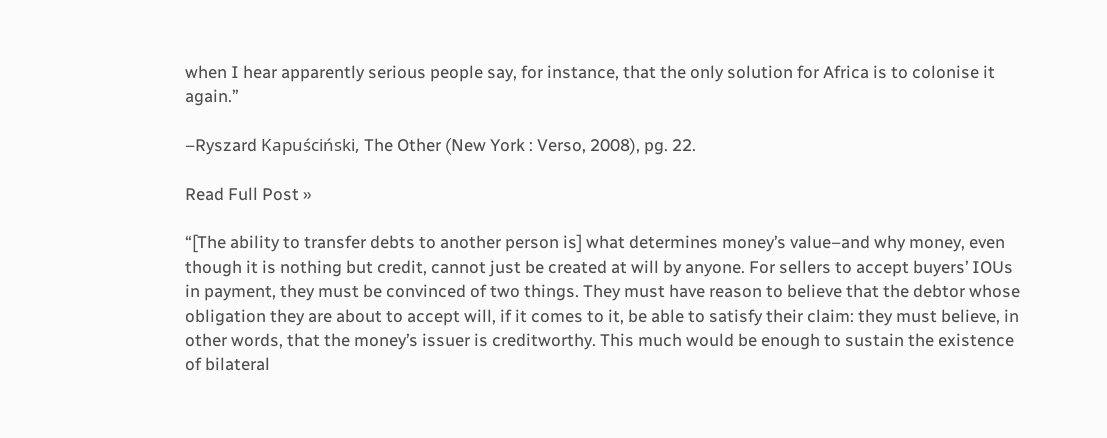when I hear apparently serious people say, for instance, that the only solution for Africa is to colonise it again.”

–Ryszard Kapuściński, The Other (New York : Verso, 2008), pg. 22.

Read Full Post »

“[The ability to transfer debts to another person is] what determines money’s value–and why money, even though it is nothing but credit, cannot just be created at will by anyone. For sellers to accept buyers’ IOUs in payment, they must be convinced of two things. They must have reason to believe that the debtor whose obligation they are about to accept will, if it comes to it, be able to satisfy their claim: they must believe, in other words, that the money’s issuer is creditworthy. This much would be enough to sustain the existence of bilateral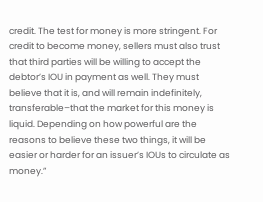credit. The test for money is more stringent. For credit to become money, sellers must also trust that third parties will be willing to accept the debtor’s IOU in payment as well. They must believe that it is, and will remain indefinitely, transferable–that the market for this money is liquid. Depending on how powerful are the reasons to believe these two things, it will be easier or harder for an issuer’s IOUs to circulate as money.”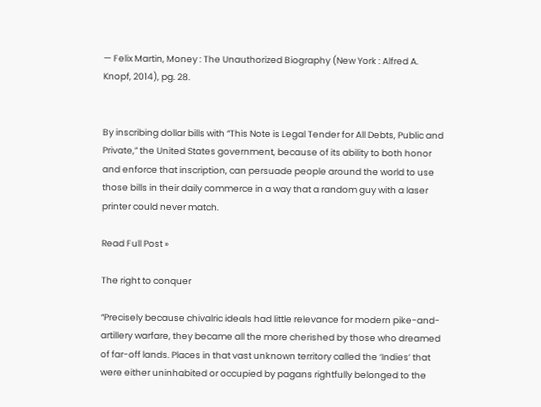— Felix Martin, Money : The Unauthorized Biography (New York : Alfred A. Knopf, 2014), pg. 28.


By inscribing dollar bills with “This Note is Legal Tender for All Debts, Public and Private,” the United States government, because of its ability to both honor and enforce that inscription, can persuade people around the world to use those bills in their daily commerce in a way that a random guy with a laser printer could never match.

Read Full Post »

The right to conquer

“Precisely because chivalric ideals had little relevance for modern pike-and-artillery warfare, they became all the more cherished by those who dreamed of far-off lands. Places in that vast unknown territory called the ‘Indies’ that were either uninhabited or occupied by pagans rightfully belonged to the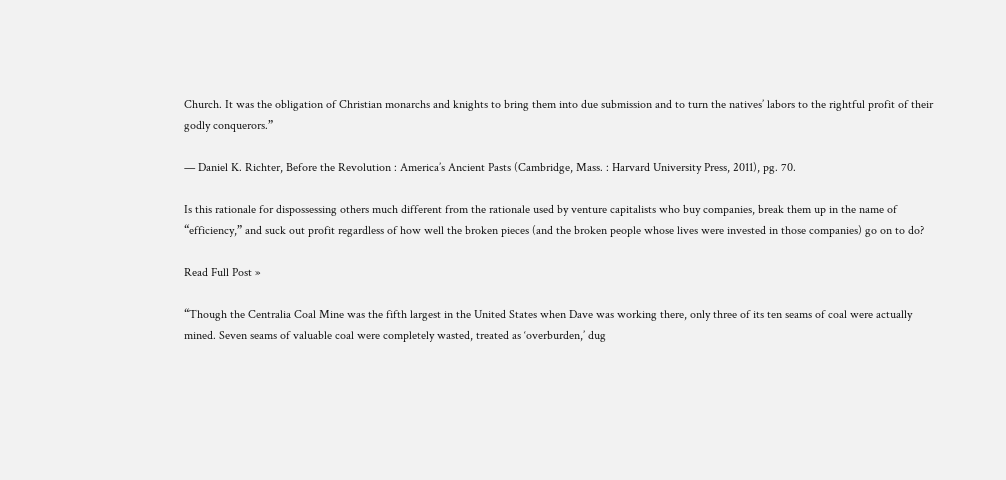Church. It was the obligation of Christian monarchs and knights to bring them into due submission and to turn the natives’ labors to the rightful profit of their godly conquerors.”

— Daniel K. Richter, Before the Revolution : America’s Ancient Pasts (Cambridge, Mass. : Harvard University Press, 2011), pg. 70.

Is this rationale for dispossessing others much different from the rationale used by venture capitalists who buy companies, break them up in the name of “efficiency,” and suck out profit regardless of how well the broken pieces (and the broken people whose lives were invested in those companies) go on to do?

Read Full Post »

“Though the Centralia Coal Mine was the fifth largest in the United States when Dave was working there, only three of its ten seams of coal were actually mined. Seven seams of valuable coal were completely wasted, treated as ‘overburden,’ dug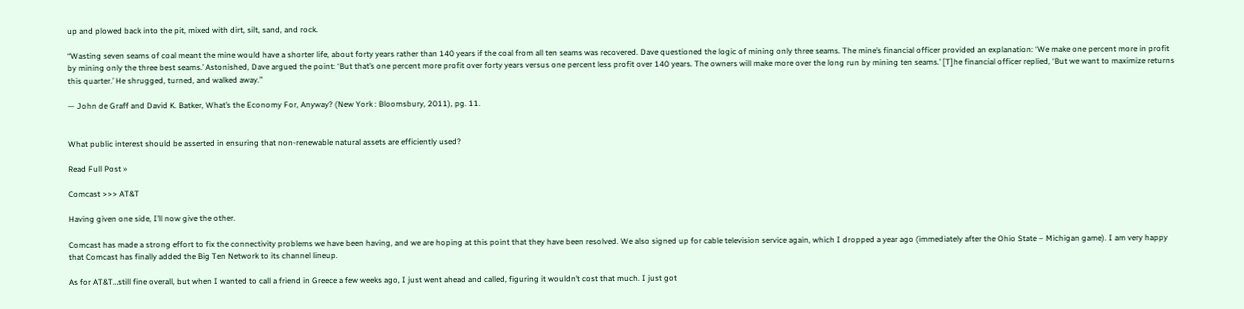up and plowed back into the pit, mixed with dirt, silt, sand, and rock.

“Wasting seven seams of coal meant the mine would have a shorter life, about forty years rather than 140 years if the coal from all ten seams was recovered. Dave questioned the logic of mining only three seams. The mine’s financial officer provided an explanation: ‘We make one percent more in profit by mining only the three best seams.’ Astonished, Dave argued the point: ‘But that’s one percent more profit over forty years versus one percent less profit over 140 years. The owners will make more over the long run by mining ten seams.’ [T]he financial officer replied, ‘But we want to maximize returns this quarter.’ He shrugged, turned, and walked away.”

— John de Graff and David K. Batker, What’s the Economy For, Anyway? (New York : Bloomsbury, 2011), pg. 11.


What public interest should be asserted in ensuring that non-renewable natural assets are efficiently used?

Read Full Post »

Comcast >>> AT&T

Having given one side, I’ll now give the other.

Comcast has made a strong effort to fix the connectivity problems we have been having, and we are hoping at this point that they have been resolved. We also signed up for cable television service again, which I dropped a year ago (immediately after the Ohio State – Michigan game). I am very happy that Comcast has finally added the Big Ten Network to its channel lineup.

As for AT&T…still fine overall, but when I wanted to call a friend in Greece a few weeks ago, I just went ahead and called, figuring it wouldn’t cost that much. I just got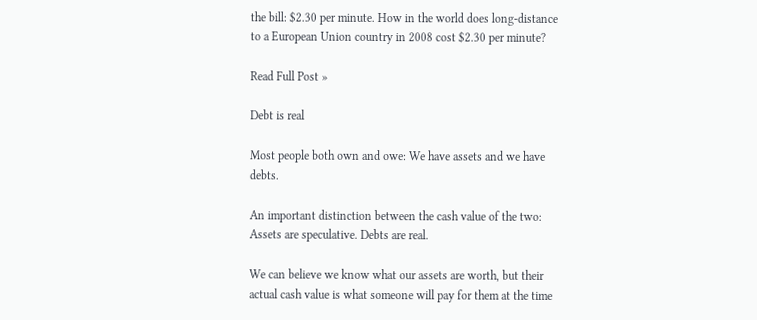the bill: $2.30 per minute. How in the world does long-distance to a European Union country in 2008 cost $2.30 per minute?

Read Full Post »

Debt is real

Most people both own and owe: We have assets and we have debts.

An important distinction between the cash value of the two: Assets are speculative. Debts are real.

We can believe we know what our assets are worth, but their actual cash value is what someone will pay for them at the time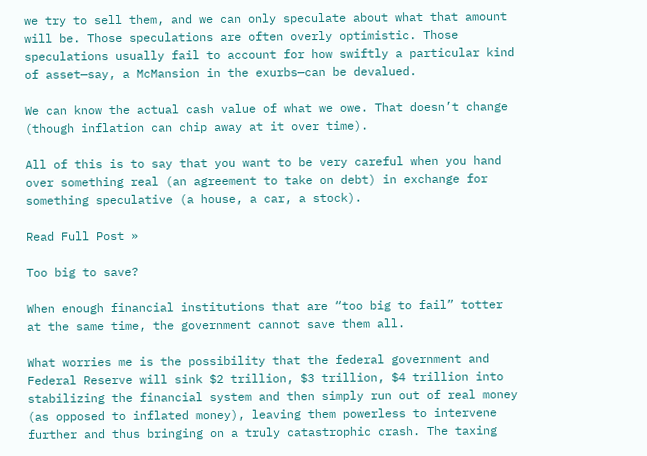we try to sell them, and we can only speculate about what that amount will be. Those speculations are often overly optimistic. Those speculations usually fail to account for how swiftly a particular kind of asset—say, a McMansion in the exurbs—can be devalued.

We can know the actual cash value of what we owe. That doesn’t change (though inflation can chip away at it over time).

All of this is to say that you want to be very careful when you hand over something real (an agreement to take on debt) in exchange for something speculative (a house, a car, a stock).

Read Full Post »

Too big to save?

When enough financial institutions that are “too big to fail” totter at the same time, the government cannot save them all.

What worries me is the possibility that the federal government and Federal Reserve will sink $2 trillion, $3 trillion, $4 trillion into stabilizing the financial system and then simply run out of real money (as opposed to inflated money), leaving them powerless to intervene further and thus bringing on a truly catastrophic crash. The taxing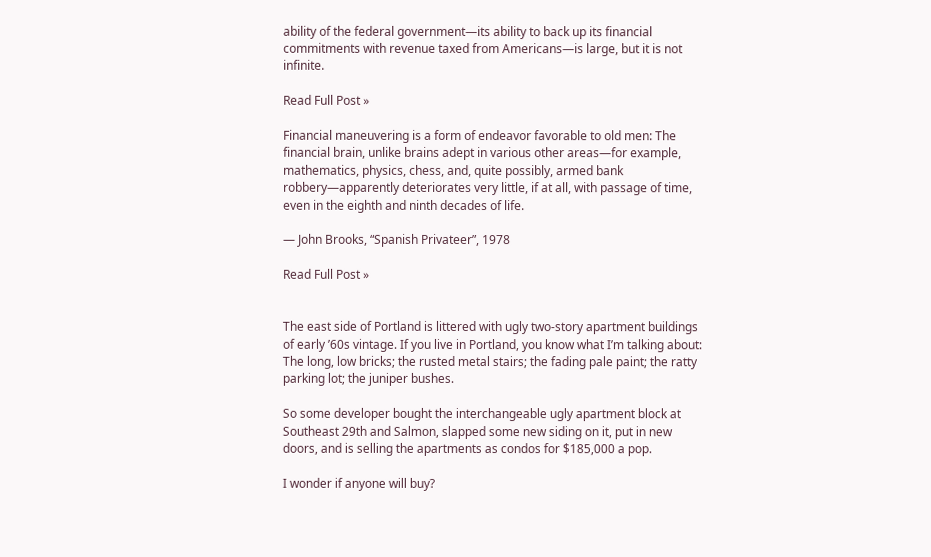ability of the federal government—its ability to back up its financial commitments with revenue taxed from Americans—is large, but it is not infinite.

Read Full Post »

Financial maneuvering is a form of endeavor favorable to old men: The financial brain, unlike brains adept in various other areas—for example, mathematics, physics, chess, and, quite possibly, armed bank robbery—apparently deteriorates very little, if at all, with passage of time, even in the eighth and ninth decades of life.

— John Brooks, “Spanish Privateer”, 1978

Read Full Post »


The east side of Portland is littered with ugly two-story apartment buildings of early ’60s vintage. If you live in Portland, you know what I’m talking about: The long, low bricks; the rusted metal stairs; the fading pale paint; the ratty parking lot; the juniper bushes.

So some developer bought the interchangeable ugly apartment block at Southeast 29th and Salmon, slapped some new siding on it, put in new doors, and is selling the apartments as condos for $185,000 a pop.

I wonder if anyone will buy?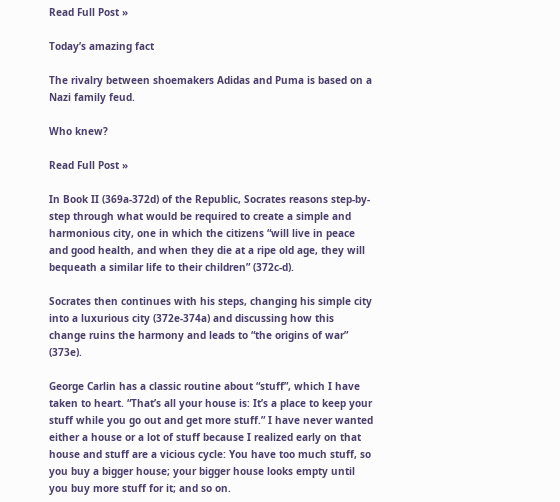Read Full Post »

Today’s amazing fact

The rivalry between shoemakers Adidas and Puma is based on a Nazi family feud.

Who knew?

Read Full Post »

In Book II (369a-372d) of the Republic, Socrates reasons step-by-step through what would be required to create a simple and harmonious city, one in which the citizens “will live in peace and good health, and when they die at a ripe old age, they will bequeath a similar life to their children” (372c-d).

Socrates then continues with his steps, changing his simple city into a luxurious city (372e-374a) and discussing how this change ruins the harmony and leads to “the origins of war” (373e).

George Carlin has a classic routine about “stuff”, which I have taken to heart. “That’s all your house is: It’s a place to keep your stuff while you go out and get more stuff.” I have never wanted either a house or a lot of stuff because I realized early on that house and stuff are a vicious cycle: You have too much stuff, so you buy a bigger house; your bigger house looks empty until you buy more stuff for it; and so on.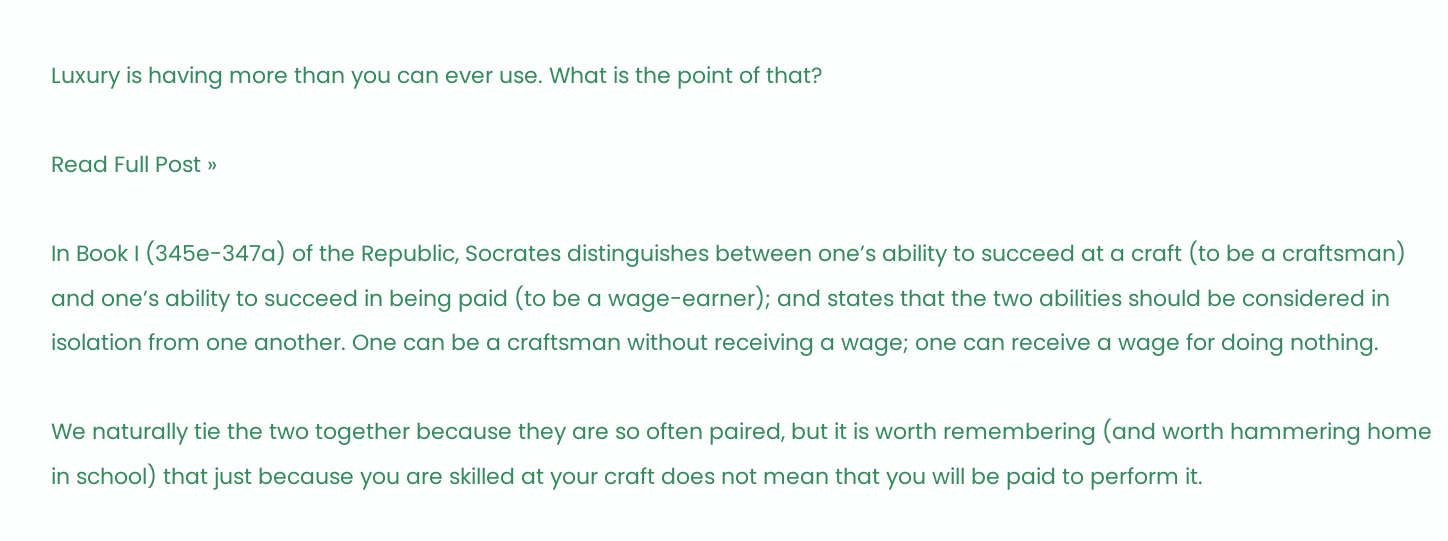Luxury is having more than you can ever use. What is the point of that?

Read Full Post »

In Book I (345e-347a) of the Republic, Socrates distinguishes between one’s ability to succeed at a craft (to be a craftsman) and one’s ability to succeed in being paid (to be a wage-earner); and states that the two abilities should be considered in isolation from one another. One can be a craftsman without receiving a wage; one can receive a wage for doing nothing.

We naturally tie the two together because they are so often paired, but it is worth remembering (and worth hammering home in school) that just because you are skilled at your craft does not mean that you will be paid to perform it.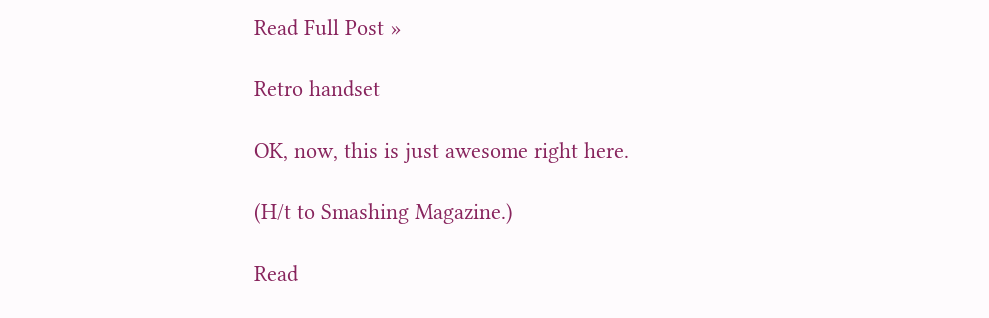Read Full Post »

Retro handset

OK, now, this is just awesome right here.

(H/t to Smashing Magazine.)

Read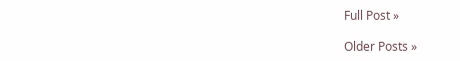Full Post »

Older Posts »